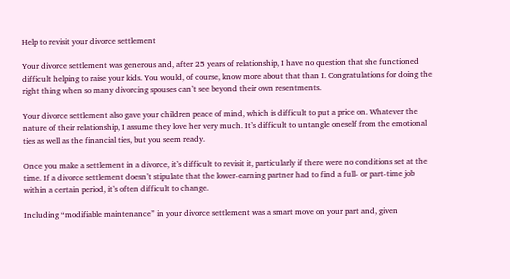Help to revisit your divorce settlement

Your divorce settlement was generous and, after 25 years of relationship, I have no question that she functioned difficult helping to raise your kids. You would, of course, know more about that than I. Congratulations for doing the right thing when so many divorcing spouses can’t see beyond their own resentments.

Your divorce settlement also gave your children peace of mind, which is difficult to put a price on. Whatever the nature of their relationship, I assume they love her very much. It’s difficult to untangle oneself from the emotional ties as well as the financial ties, but you seem ready.

Once you make a settlement in a divorce, it’s difficult to revisit it, particularly if there were no conditions set at the time. If a divorce settlement doesn’t stipulate that the lower-earning partner had to find a full- or part-time job within a certain period, it’s often difficult to change.

Including “modifiable maintenance” in your divorce settlement was a smart move on your part and, given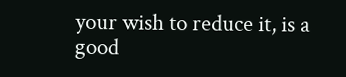your wish to reduce it, is a good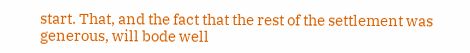start. That, and the fact that the rest of the settlement was generous, will bode well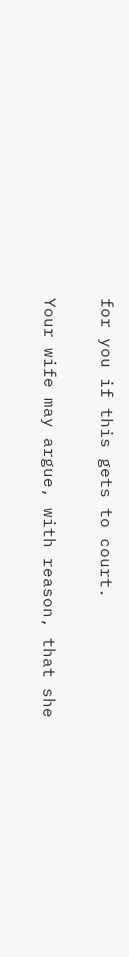for you if this gets to court.

Your wife may argue, with reason, that she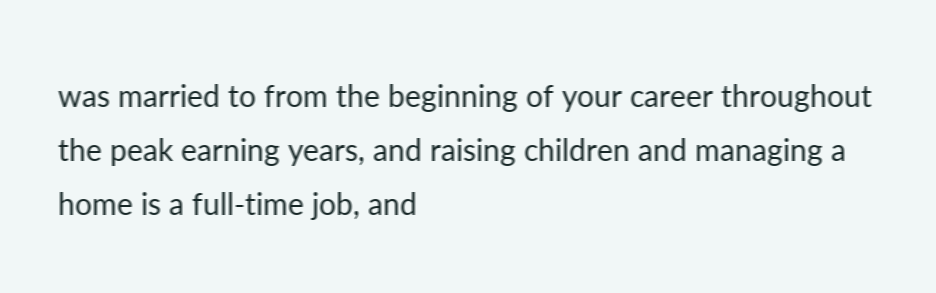was married to from the beginning of your career throughout the peak earning years, and raising children and managing a home is a full-time job, and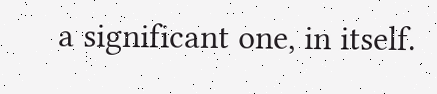a significant one, in itself.